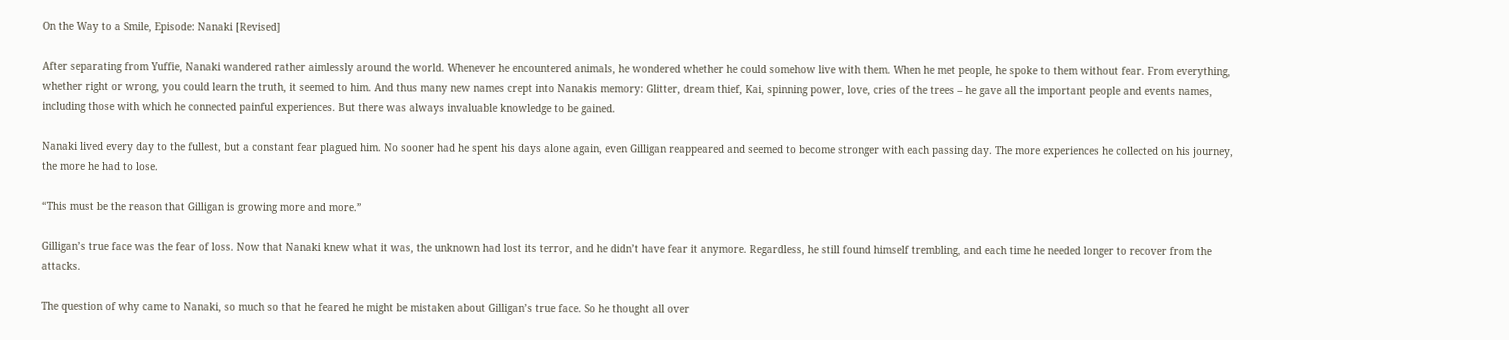On the Way to a Smile, Episode: Nanaki [Revised]

After separating from Yuffie, Nanaki wandered rather aimlessly around the world. Whenever he encountered animals, he wondered whether he could somehow live with them. When he met people, he spoke to them without fear. From everything, whether right or wrong, you could learn the truth, it seemed to him. And thus many new names crept into Nanakis memory: Glitter, dream thief, Kai, spinning power, love, cries of the trees – he gave all the important people and events names, including those with which he connected painful experiences. But there was always invaluable knowledge to be gained.

Nanaki lived every day to the fullest, but a constant fear plagued him. No sooner had he spent his days alone again, even Gilligan reappeared and seemed to become stronger with each passing day. The more experiences he collected on his journey, the more he had to lose.

“This must be the reason that Gilligan is growing more and more.”

Gilligan’s true face was the fear of loss. Now that Nanaki knew what it was, the unknown had lost its terror, and he didn’t have fear it anymore. Regardless, he still found himself trembling, and each time he needed longer to recover from the attacks.

The question of why came to Nanaki, so much so that he feared he might be mistaken about Gilligan’s true face. So he thought all over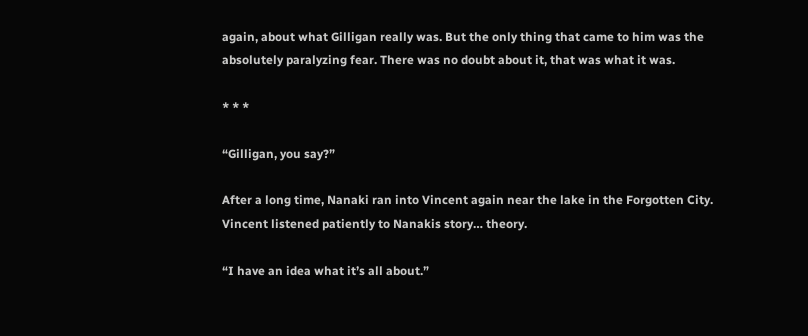again, about what Gilligan really was. But the only thing that came to him was the absolutely paralyzing fear. There was no doubt about it, that was what it was.

* * *

“Gilligan, you say?”

After a long time, Nanaki ran into Vincent again near the lake in the Forgotten City. Vincent listened patiently to Nanakis story… theory.

“I have an idea what it’s all about.”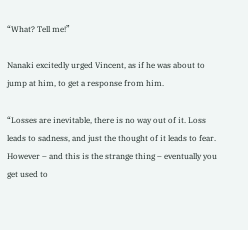“What? Tell me!”

Nanaki excitedly urged Vincent, as if he was about to jump at him, to get a response from him.

“Losses are inevitable, there is no way out of it. Loss leads to sadness, and just the thought of it leads to fear. However – and this is the strange thing – eventually you get used to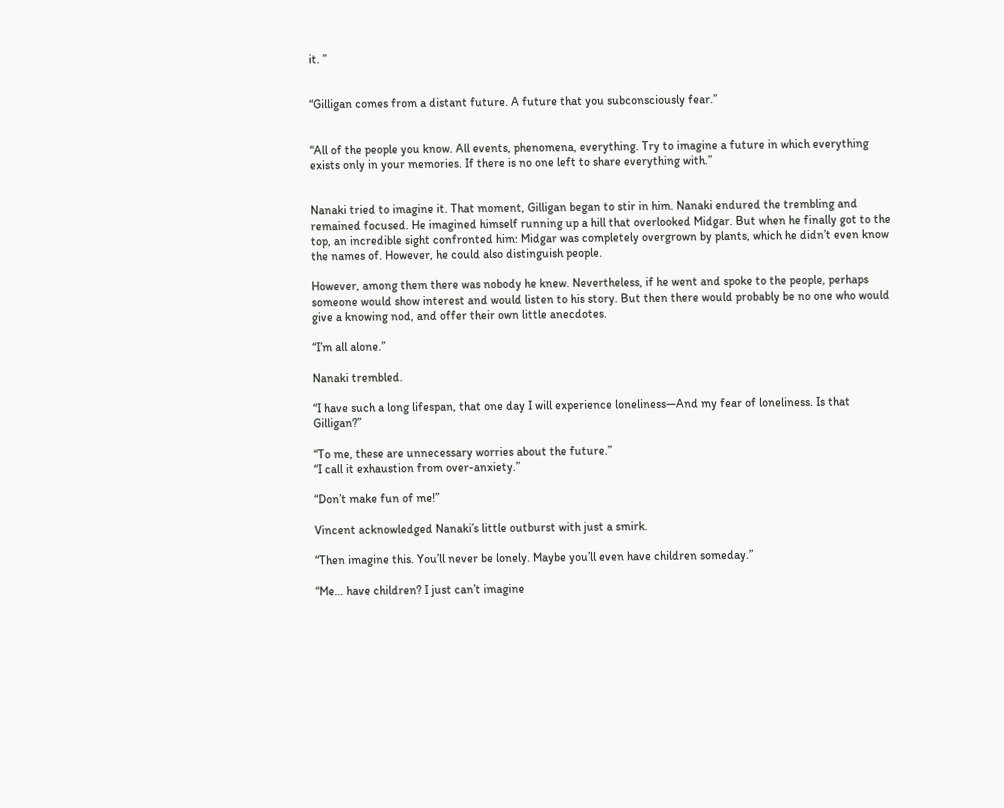it. ”


“Gilligan comes from a distant future. A future that you subconsciously fear.”


“All of the people you know. All events, phenomena, everything. Try to imagine a future in which everything exists only in your memories. If there is no one left to share everything with.”


Nanaki tried to imagine it. That moment, Gilligan began to stir in him. Nanaki endured the trembling and remained focused. He imagined himself running up a hill that overlooked Midgar. But when he finally got to the top, an incredible sight confronted him: Midgar was completely overgrown by plants, which he didn’t even know the names of. However, he could also distinguish people.

However, among them there was nobody he knew. Nevertheless, if he went and spoke to the people, perhaps someone would show interest and would listen to his story. But then there would probably be no one who would give a knowing nod, and offer their own little anecdotes.

“I’m all alone.”

Nanaki trembled.

“I have such a long lifespan, that one day I will experience loneliness—And my fear of loneliness. Is that Gilligan?”

“To me, these are unnecessary worries about the future.”
“I call it exhaustion from over-anxiety.”

“Don’t make fun of me!”

Vincent acknowledged Nanaki’s little outburst with just a smirk.

“Then imagine this. You’ll never be lonely. Maybe you’ll even have children someday.”

“Me… have children? I just can’t imagine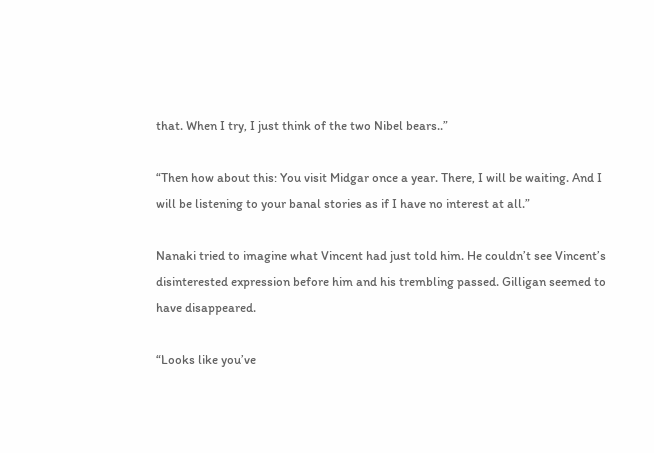that. When I try, I just think of the two Nibel bears..”

“Then how about this: You visit Midgar once a year. There, I will be waiting. And I will be listening to your banal stories as if I have no interest at all.”

Nanaki tried to imagine what Vincent had just told him. He couldn’t see Vincent’s disinterested expression before him and his trembling passed. Gilligan seemed to have disappeared.

“Looks like you’ve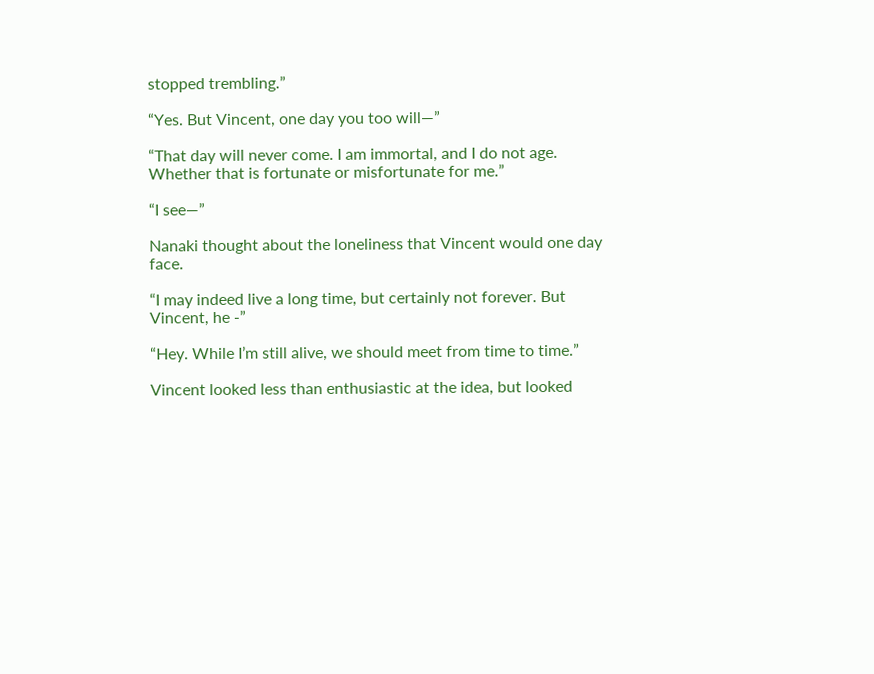stopped trembling.”

“Yes. But Vincent, one day you too will—”

“That day will never come. I am immortal, and I do not age. Whether that is fortunate or misfortunate for me.”

“I see—”

Nanaki thought about the loneliness that Vincent would one day face.

“I may indeed live a long time, but certainly not forever. But Vincent, he -”

“Hey. While I’m still alive, we should meet from time to time.”

Vincent looked less than enthusiastic at the idea, but looked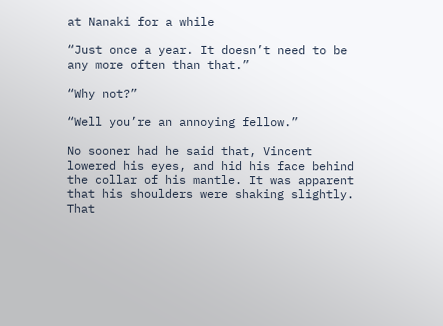at Nanaki for a while

“Just once a year. It doesn’t need to be any more often than that.”

“Why not?”

“Well you’re an annoying fellow.”

No sooner had he said that, Vincent lowered his eyes, and hid his face behind the collar of his mantle. It was apparent that his shoulders were shaking slightly. That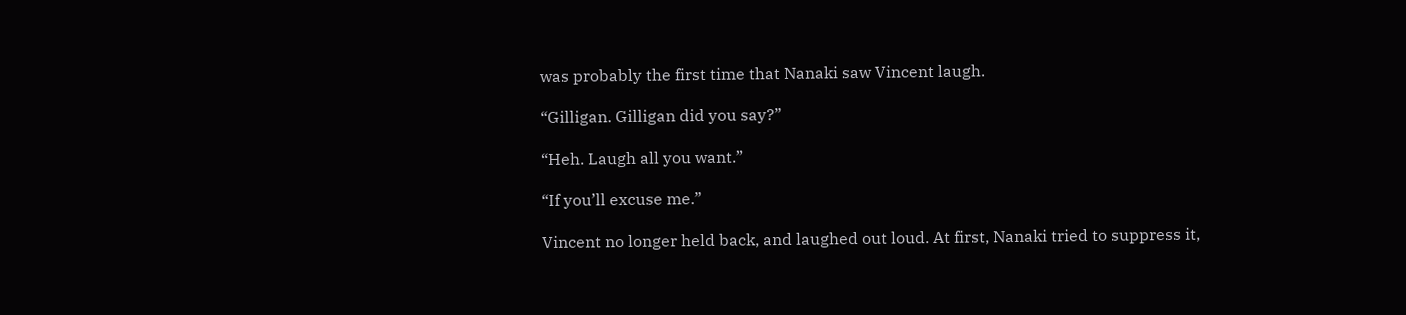was probably the first time that Nanaki saw Vincent laugh.

“Gilligan. Gilligan did you say?”

“Heh. Laugh all you want.”

“If you’ll excuse me.”

Vincent no longer held back, and laughed out loud. At first, Nanaki tried to suppress it,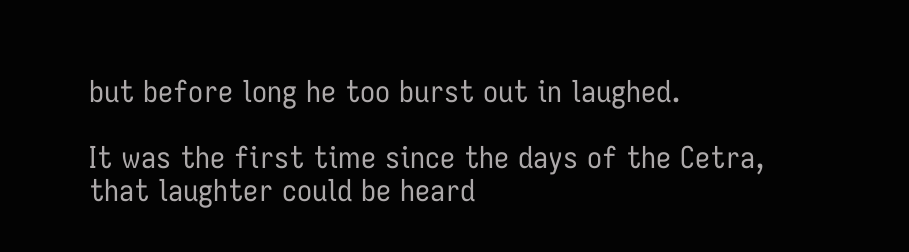but before long he too burst out in laughed.

It was the first time since the days of the Cetra, that laughter could be heard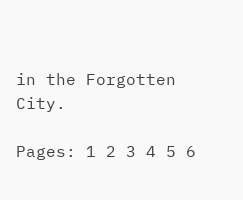in the Forgotten City.

Pages: 1 2 3 4 5 6